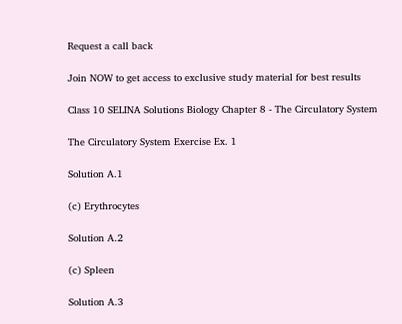Request a call back

Join NOW to get access to exclusive study material for best results

Class 10 SELINA Solutions Biology Chapter 8 - The Circulatory System

The Circulatory System Exercise Ex. 1

Solution A.1

(c) Erythrocytes

Solution A.2

(c) Spleen

Solution A.3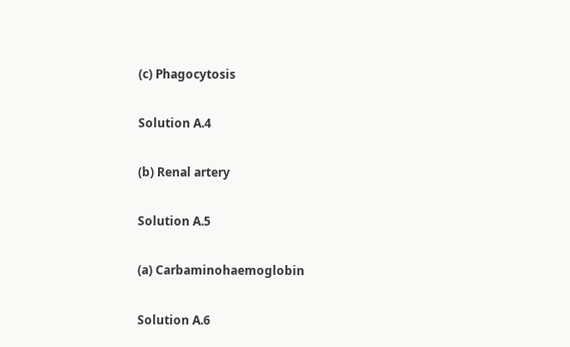(c) Phagocytosis

Solution A.4

(b) Renal artery

Solution A.5

(a) Carbaminohaemoglobin

Solution A.6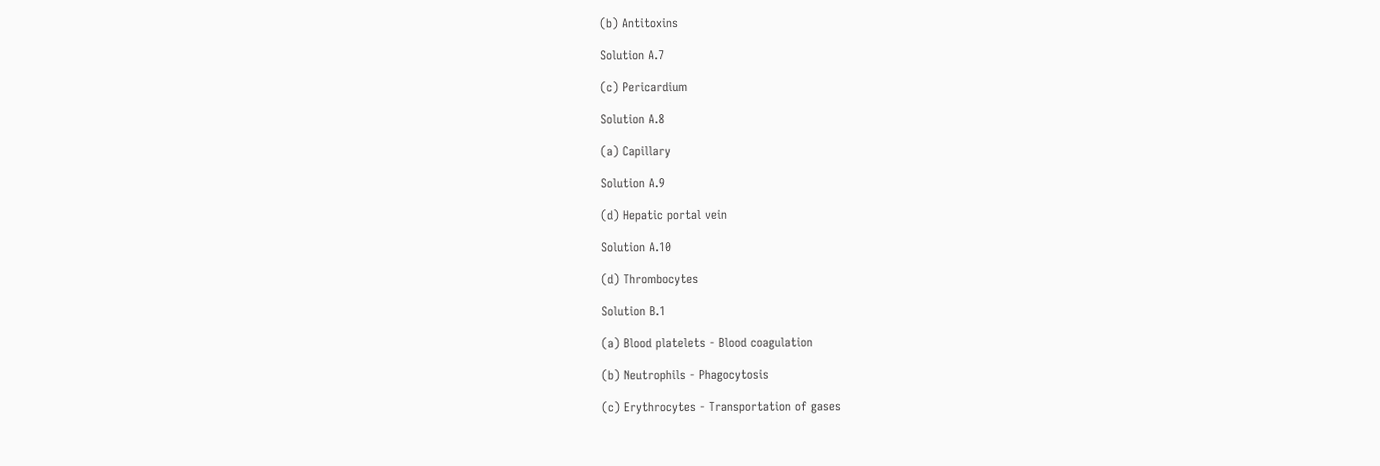(b) Antitoxins

Solution A.7

(c) Pericardium

Solution A.8

(a) Capillary

Solution A.9

(d) Hepatic portal vein

Solution A.10

(d) Thrombocytes

Solution B.1

(a) Blood platelets - Blood coagulation

(b) Neutrophils - Phagocytosis

(c) Erythrocytes - Transportation of gases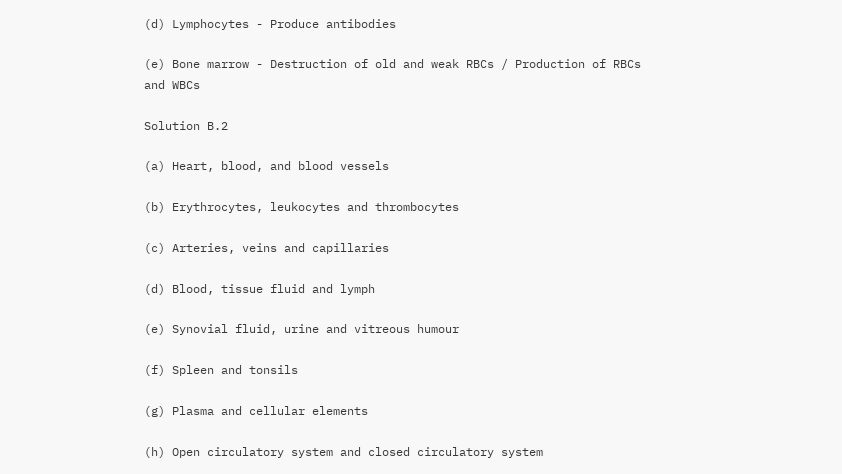(d) Lymphocytes - Produce antibodies

(e) Bone marrow - Destruction of old and weak RBCs / Production of RBCs and WBCs

Solution B.2

(a) Heart, blood, and blood vessels

(b) Erythrocytes, leukocytes and thrombocytes

(c) Arteries, veins and capillaries

(d) Blood, tissue fluid and lymph

(e) Synovial fluid, urine and vitreous humour

(f) Spleen and tonsils

(g) Plasma and cellular elements

(h) Open circulatory system and closed circulatory system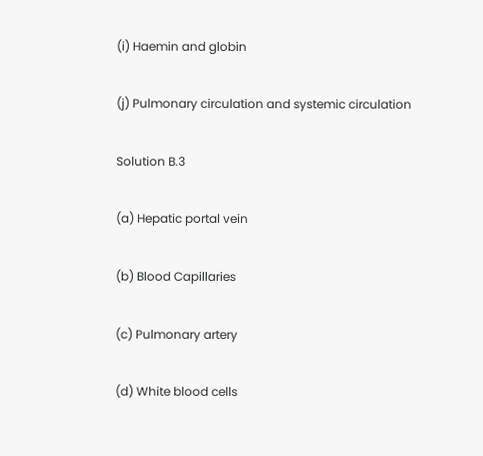(i) Haemin and globin

(j) Pulmonary circulation and systemic circulation

Solution B.3

(a) Hepatic portal vein

(b) Blood Capillaries

(c) Pulmonary artery

(d) White blood cells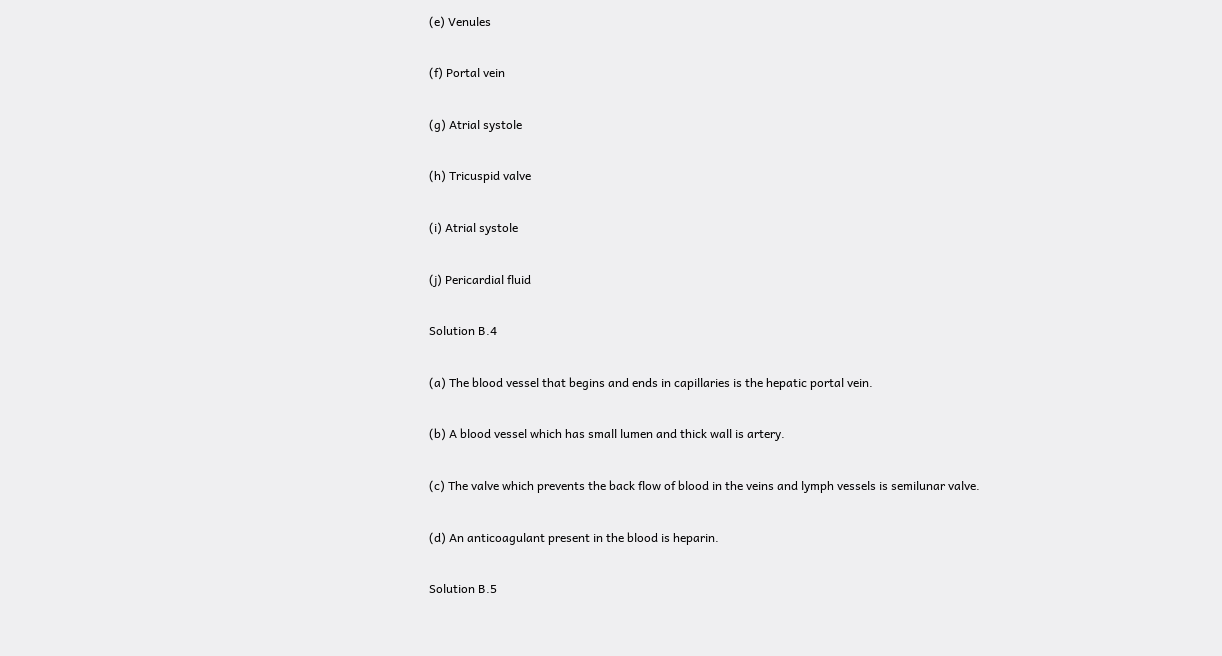(e) Venules

(f) Portal vein

(g) Atrial systole

(h) Tricuspid valve

(i) Atrial systole

(j) Pericardial fluid

Solution B.4

(a) The blood vessel that begins and ends in capillaries is the hepatic portal vein.

(b) A blood vessel which has small lumen and thick wall is artery.

(c) The valve which prevents the back flow of blood in the veins and lymph vessels is semilunar valve.

(d) An anticoagulant present in the blood is heparin.

Solution B.5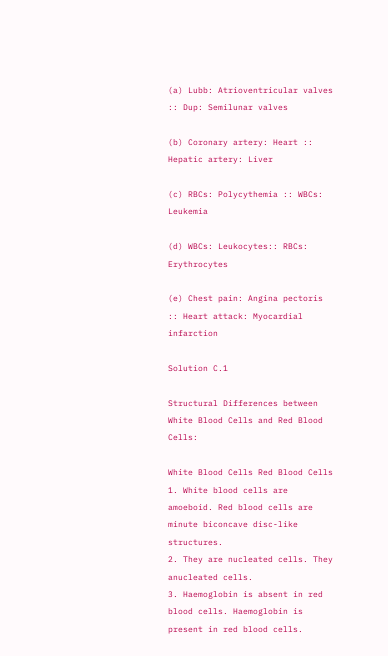(a) Lubb: Atrioventricular valves :: Dup: Semilunar valves

(b) Coronary artery: Heart :: Hepatic artery: Liver

(c) RBCs: Polycythemia :: WBCs: Leukemia

(d) WBCs: Leukocytes:: RBCs: Erythrocytes

(e) Chest pain: Angina pectoris :: Heart attack: Myocardial infarction

Solution C.1

Structural Differences between White Blood Cells and Red Blood Cells:

White Blood Cells Red Blood Cells
1. White blood cells are amoeboid. Red blood cells are minute biconcave disc-like structures.
2. They are nucleated cells. They anucleated cells.
3. Haemoglobin is absent in red blood cells. Haemoglobin is present in red blood cells.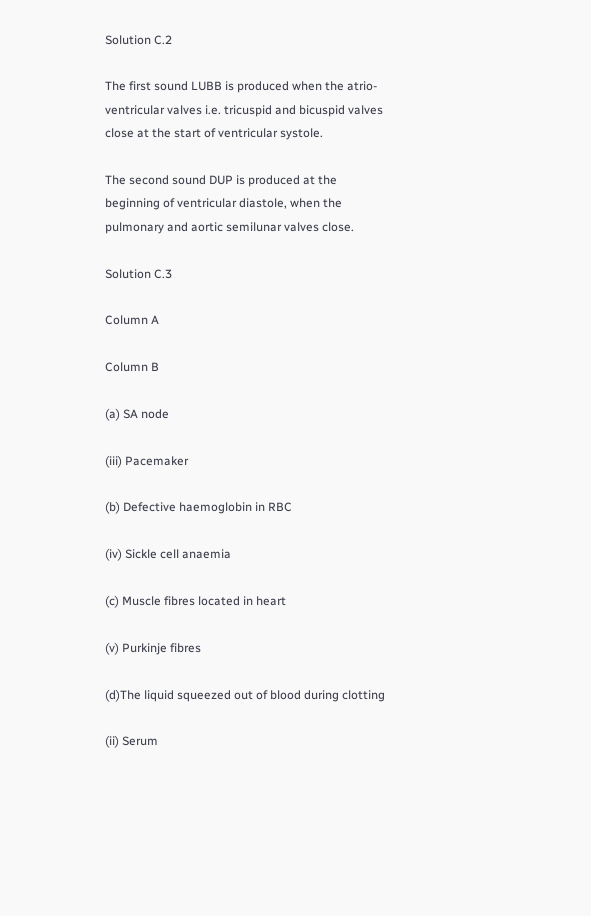Solution C.2

The first sound LUBB is produced when the atrio-ventricular valves i.e. tricuspid and bicuspid valves close at the start of ventricular systole.

The second sound DUP is produced at the beginning of ventricular diastole, when the pulmonary and aortic semilunar valves close.

Solution C.3

Column A

Column B

(a) SA node

(iii) Pacemaker

(b) Defective haemoglobin in RBC

(iv) Sickle cell anaemia

(c) Muscle fibres located in heart

(v) Purkinje fibres

(d)The liquid squeezed out of blood during clotting

(ii) Serum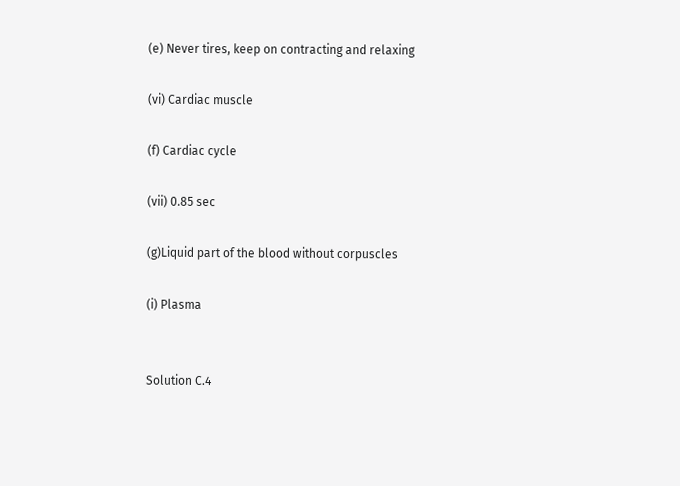(e) Never tires, keep on contracting and relaxing

(vi) Cardiac muscle

(f) Cardiac cycle

(vii) 0.85 sec

(g)Liquid part of the blood without corpuscles

(i) Plasma


Solution C.4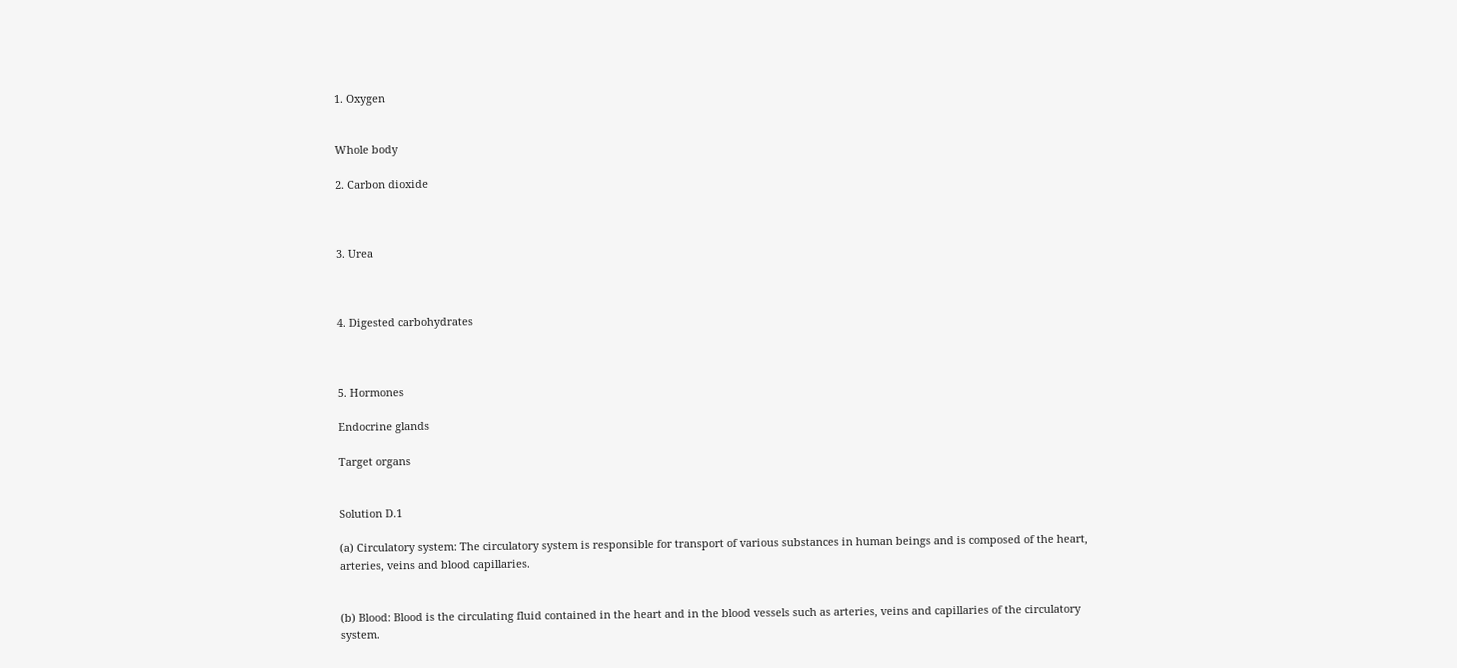1. Oxygen


Whole body

2. Carbon dioxide



3. Urea



4. Digested carbohydrates



5. Hormones

Endocrine glands

Target organs


Solution D.1

(a) Circulatory system: The circulatory system is responsible for transport of various substances in human beings and is composed of the heart, arteries, veins and blood capillaries.


(b) Blood: Blood is the circulating fluid contained in the heart and in the blood vessels such as arteries, veins and capillaries of the circulatory system.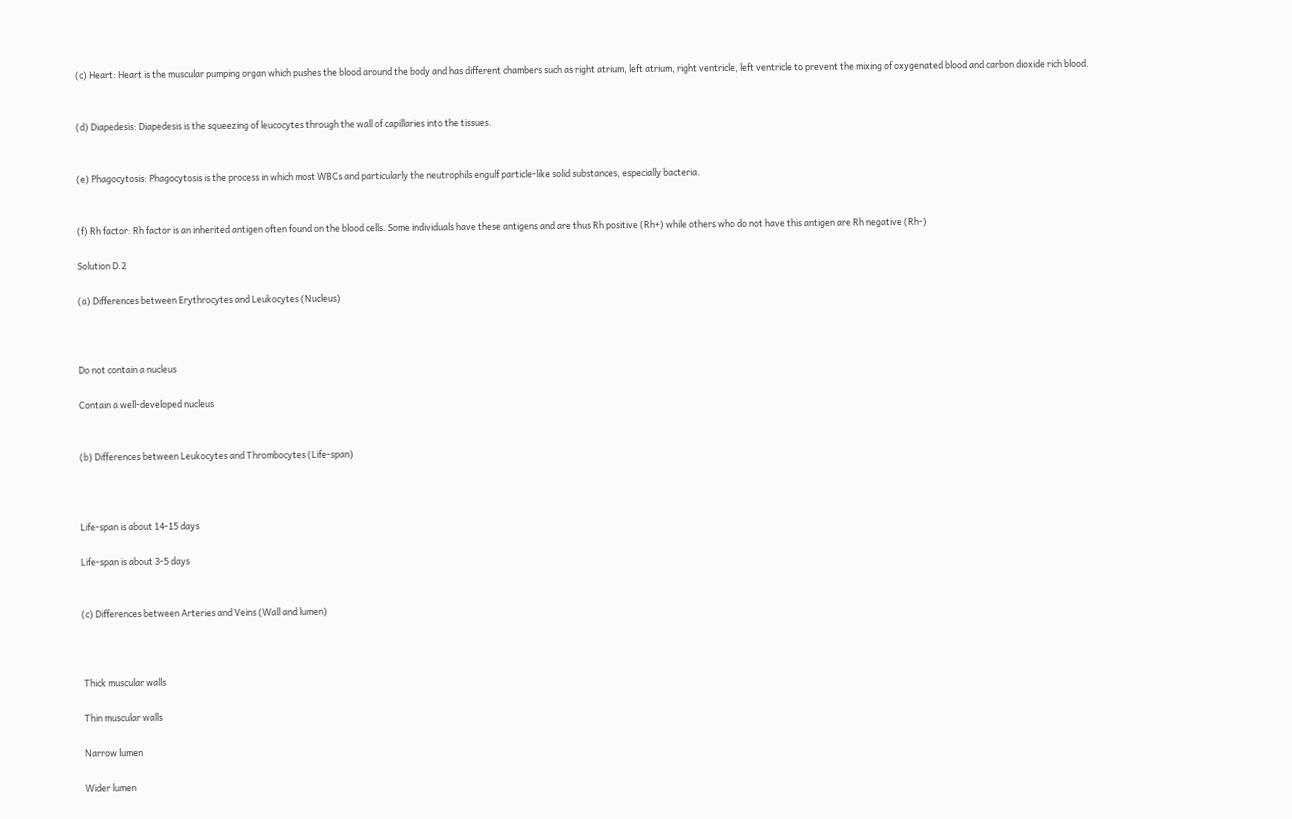(c) Heart: Heart is the muscular pumping organ which pushes the blood around the body and has different chambers such as right atrium, left atrium, right ventricle, left ventricle to prevent the mixing of oxygenated blood and carbon dioxide rich blood.


(d) Diapedesis: Diapedesis is the squeezing of leucocytes through the wall of capillaries into the tissues.


(e) Phagocytosis: Phagocytosis is the process in which most WBCs and particularly the neutrophils engulf particle-like solid substances, especially bacteria.


(f) Rh factor: Rh factor is an inherited antigen often found on the blood cells. Some individuals have these antigens and are thus Rh positive (Rh+) while others who do not have this antigen are Rh negative (Rh-)

Solution D.2

(a) Differences between Erythrocytes and Leukocytes (Nucleus)



Do not contain a nucleus

Contain a well-developed nucleus


(b) Differences between Leukocytes and Thrombocytes (Life-span)



Life-span is about 14-15 days

Life-span is about 3-5 days


(c) Differences between Arteries and Veins (Wall and lumen)



 Thick muscular walls

 Thin muscular walls

 Narrow lumen

 Wider lumen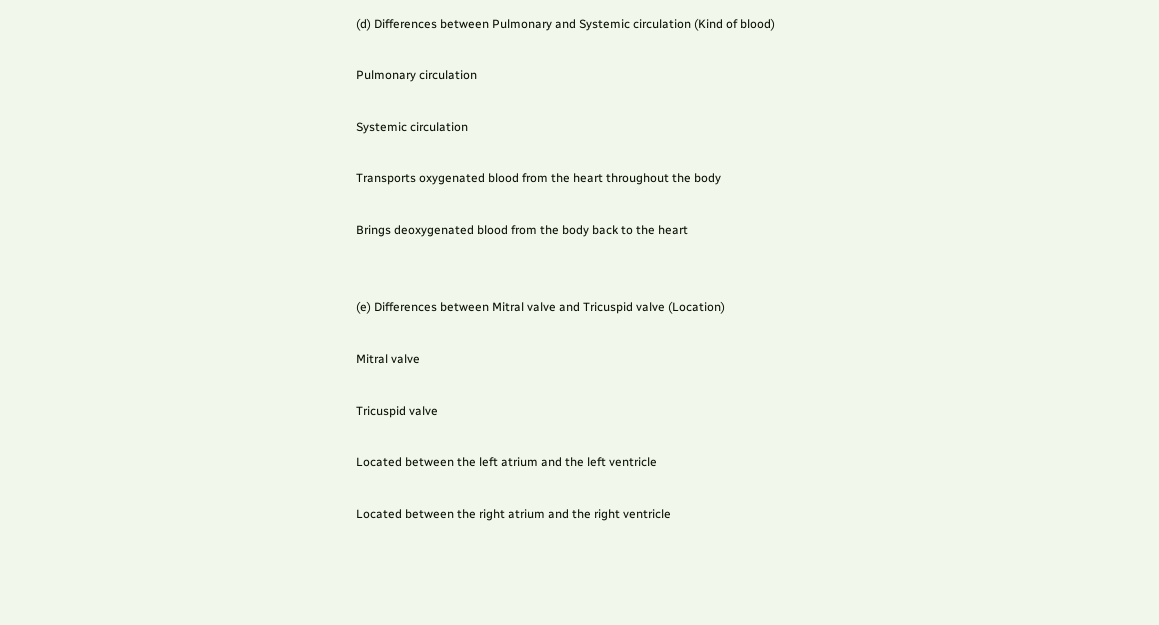(d) Differences between Pulmonary and Systemic circulation (Kind of blood)

Pulmonary circulation

Systemic circulation

Transports oxygenated blood from the heart throughout the body

Brings deoxygenated blood from the body back to the heart


(e) Differences between Mitral valve and Tricuspid valve (Location)

Mitral valve

Tricuspid valve

Located between the left atrium and the left ventricle

Located between the right atrium and the right ventricle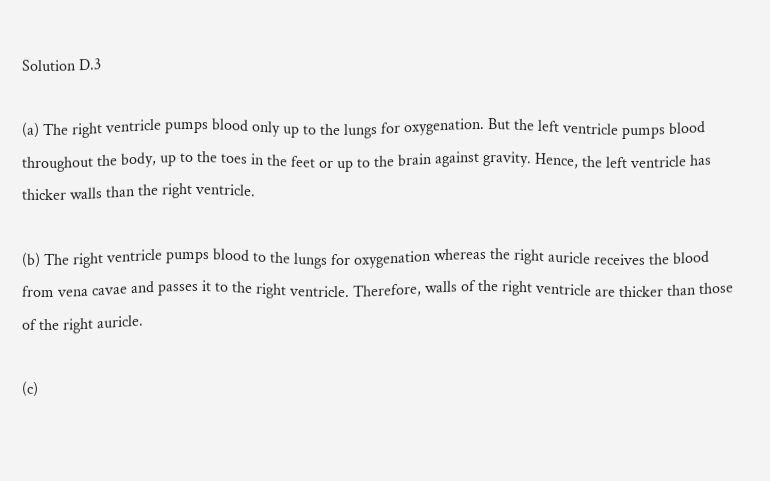Solution D.3

(a) The right ventricle pumps blood only up to the lungs for oxygenation. But the left ventricle pumps blood throughout the body, up to the toes in the feet or up to the brain against gravity. Hence, the left ventricle has thicker walls than the right ventricle.

(b) The right ventricle pumps blood to the lungs for oxygenation whereas the right auricle receives the blood from vena cavae and passes it to the right ventricle. Therefore, walls of the right ventricle are thicker than those of the right auricle.

(c)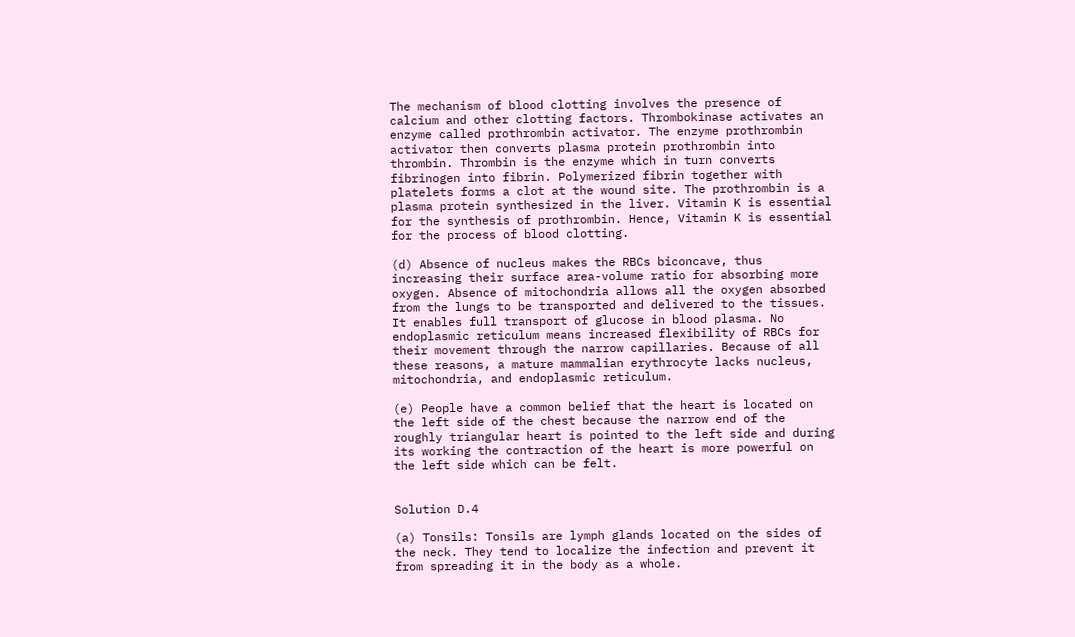The mechanism of blood clotting involves the presence of calcium and other clotting factors. Thrombokinase activates an enzyme called prothrombin activator. The enzyme prothrombin activator then converts plasma protein prothrombin into thrombin. Thrombin is the enzyme which in turn converts fibrinogen into fibrin. Polymerized fibrin together with platelets forms a clot at the wound site. The prothrombin is a plasma protein synthesized in the liver. Vitamin K is essential for the synthesis of prothrombin. Hence, Vitamin K is essential for the process of blood clotting.

(d) Absence of nucleus makes the RBCs biconcave, thus increasing their surface area-volume ratio for absorbing more oxygen. Absence of mitochondria allows all the oxygen absorbed from the lungs to be transported and delivered to the tissues. It enables full transport of glucose in blood plasma. No endoplasmic reticulum means increased flexibility of RBCs for their movement through the narrow capillaries. Because of all these reasons, a mature mammalian erythrocyte lacks nucleus, mitochondria, and endoplasmic reticulum.

(e) People have a common belief that the heart is located on the left side of the chest because the narrow end of the roughly triangular heart is pointed to the left side and during its working the contraction of the heart is more powerful on the left side which can be felt.


Solution D.4

(a) Tonsils: Tonsils are lymph glands located on the sides of the neck. They tend to localize the infection and prevent it from spreading it in the body as a whole.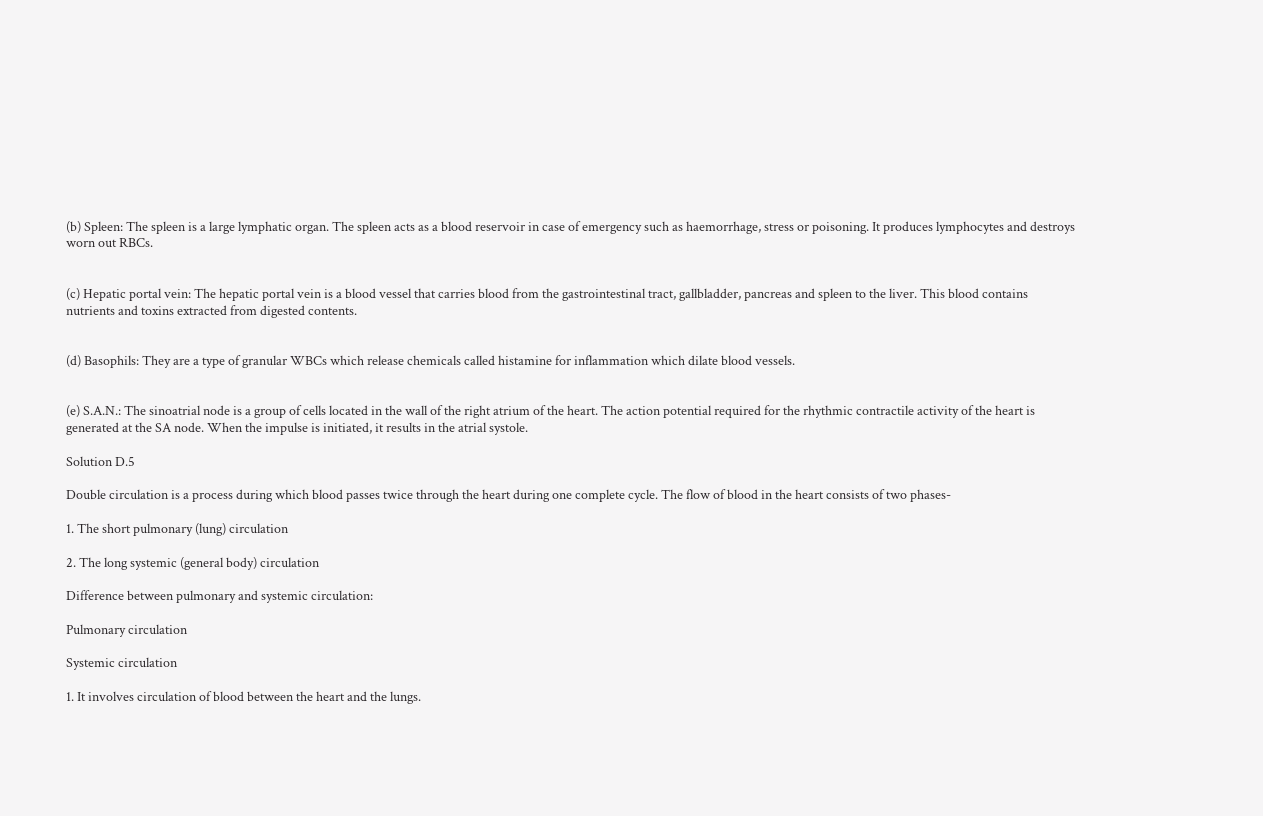(b) Spleen: The spleen is a large lymphatic organ. The spleen acts as a blood reservoir in case of emergency such as haemorrhage, stress or poisoning. It produces lymphocytes and destroys worn out RBCs.


(c) Hepatic portal vein: The hepatic portal vein is a blood vessel that carries blood from the gastrointestinal tract, gallbladder, pancreas and spleen to the liver. This blood contains nutrients and toxins extracted from digested contents.


(d) Basophils: They are a type of granular WBCs which release chemicals called histamine for inflammation which dilate blood vessels.


(e) S.A.N.: The sinoatrial node is a group of cells located in the wall of the right atrium of the heart. The action potential required for the rhythmic contractile activity of the heart is generated at the SA node. When the impulse is initiated, it results in the atrial systole.

Solution D.5

Double circulation is a process during which blood passes twice through the heart during one complete cycle. The flow of blood in the heart consists of two phases-

1. The short pulmonary (lung) circulation

2. The long systemic (general body) circulation

Difference between pulmonary and systemic circulation:

Pulmonary circulation

Systemic circulation

1. It involves circulation of blood between the heart and the lungs.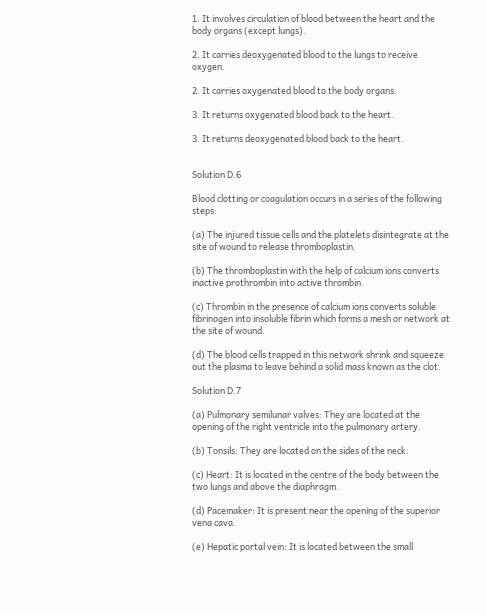1. It involves circulation of blood between the heart and the body organs (except lungs).

2. It carries deoxygenated blood to the lungs to receive oxygen.

2. It carries oxygenated blood to the body organs.

3. It returns oxygenated blood back to the heart.

3. It returns deoxygenated blood back to the heart.


Solution D.6

Blood clotting or coagulation occurs in a series of the following steps:

(a) The injured tissue cells and the platelets disintegrate at the site of wound to release thromboplastin.

(b) The thromboplastin with the help of calcium ions converts inactive prothrombin into active thrombin.

(c) Thrombin in the presence of calcium ions converts soluble fibrinogen into insoluble fibrin which forms a mesh or network at the site of wound.

(d) The blood cells trapped in this network shrink and squeeze out the plasma to leave behind a solid mass known as the clot.

Solution D.7

(a) Pulmonary semilunar valves: They are located at the opening of the right ventricle into the pulmonary artery.

(b) Tonsils: They are located on the sides of the neck.

(c) Heart: It is located in the centre of the body between the two lungs and above the diaphragm.

(d) Pacemaker: It is present near the opening of the superior vena cava.

(e) Hepatic portal vein: It is located between the small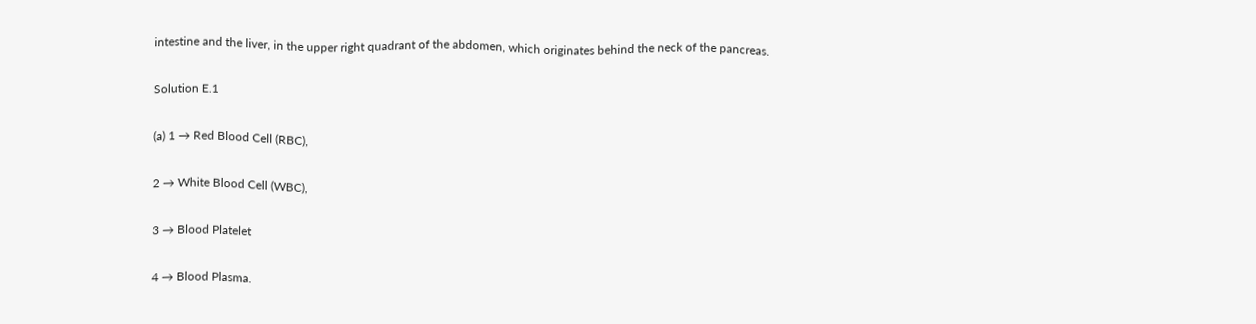intestine and the liver, in the upper right quadrant of the abdomen, which originates behind the neck of the pancreas.

Solution E.1

(a) 1 → Red Blood Cell (RBC),

2 → White Blood Cell (WBC),

3 → Blood Platelet

4 → Blood Plasma.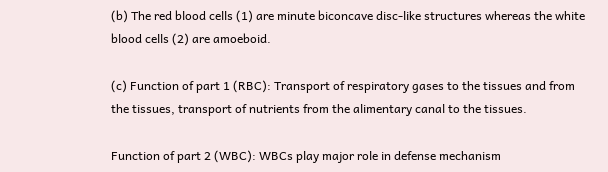(b) The red blood cells (1) are minute biconcave disc-like structures whereas the white blood cells (2) are amoeboid.

(c) Function of part 1 (RBC): Transport of respiratory gases to the tissues and from the tissues, transport of nutrients from the alimentary canal to the tissues.

Function of part 2 (WBC): WBCs play major role in defense mechanism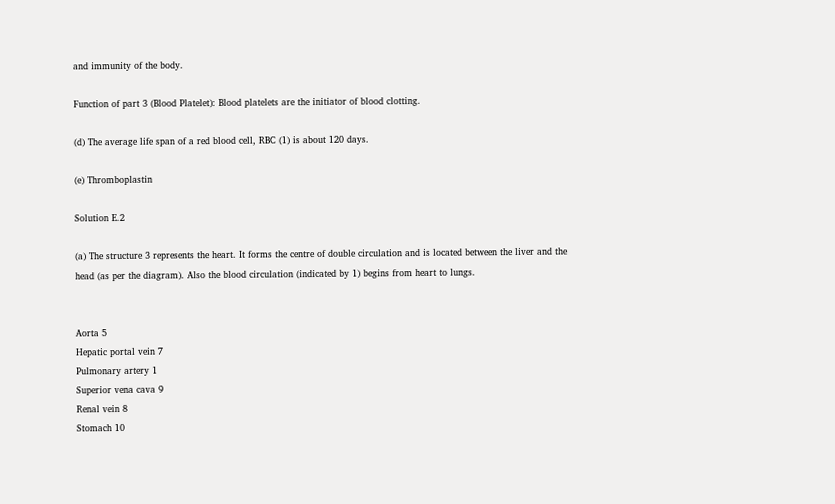and immunity of the body.

Function of part 3 (Blood Platelet): Blood platelets are the initiator of blood clotting.

(d) The average life span of a red blood cell, RBC (1) is about 120 days.

(e) Thromboplastin

Solution E.2

(a) The structure 3 represents the heart. It forms the centre of double circulation and is located between the liver and the head (as per the diagram). Also the blood circulation (indicated by 1) begins from heart to lungs.


Aorta 5
Hepatic portal vein 7
Pulmonary artery 1
Superior vena cava 9
Renal vein 8
Stomach 10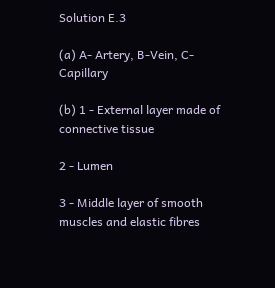Solution E.3

(a) A- Artery, B-Vein, C-Capillary

(b) 1 - External layer made of connective tissue

2 - Lumen

3 - Middle layer of smooth muscles and elastic fibres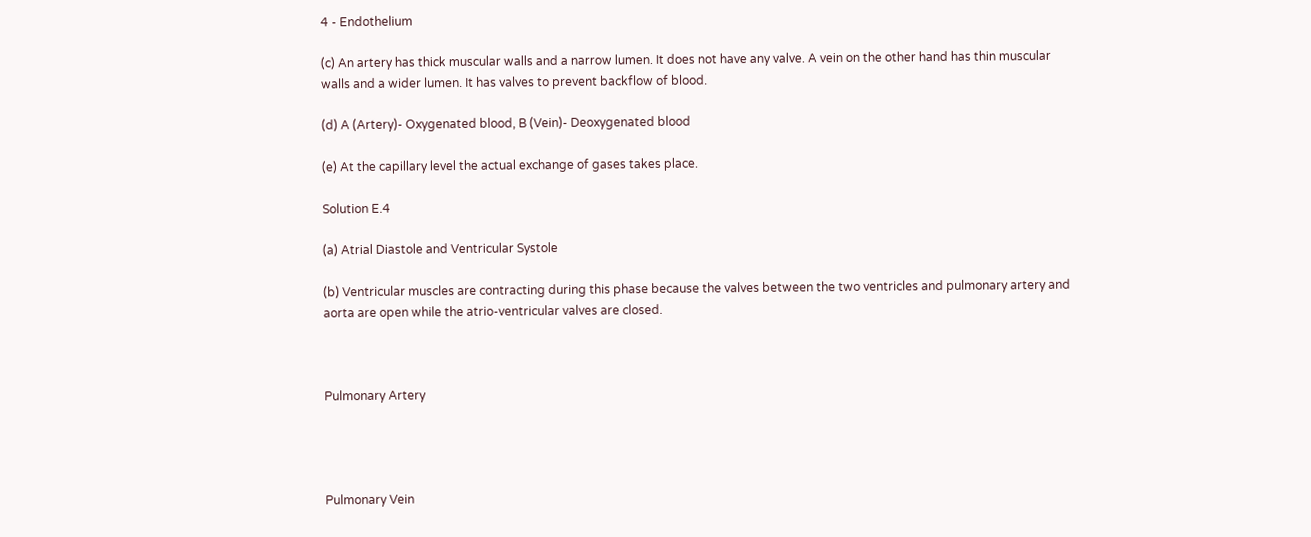4 - Endothelium

(c) An artery has thick muscular walls and a narrow lumen. It does not have any valve. A vein on the other hand has thin muscular walls and a wider lumen. It has valves to prevent backflow of blood.

(d) A (Artery)- Oxygenated blood, B (Vein)- Deoxygenated blood

(e) At the capillary level the actual exchange of gases takes place.

Solution E.4

(a) Atrial Diastole and Ventricular Systole

(b) Ventricular muscles are contracting during this phase because the valves between the two ventricles and pulmonary artery and aorta are open while the atrio-ventricular valves are closed.



Pulmonary Artery




Pulmonary Vein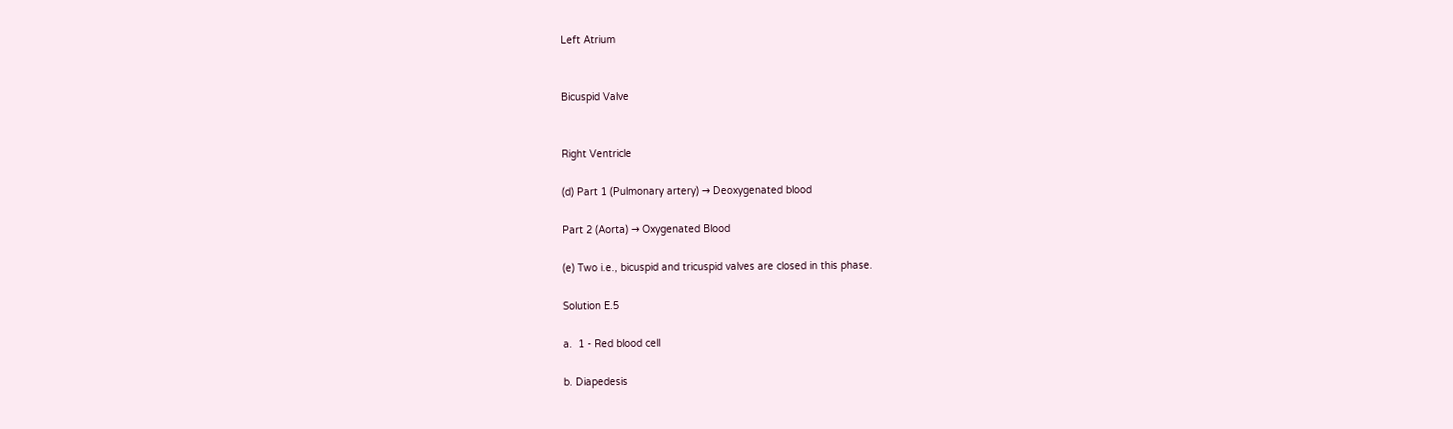Left Atrium


Bicuspid Valve


Right Ventricle

(d) Part 1 (Pulmonary artery) → Deoxygenated blood

Part 2 (Aorta) → Oxygenated Blood

(e) Two i.e., bicuspid and tricuspid valves are closed in this phase.

Solution E.5

a.  1 - Red blood cell

b. Diapedesis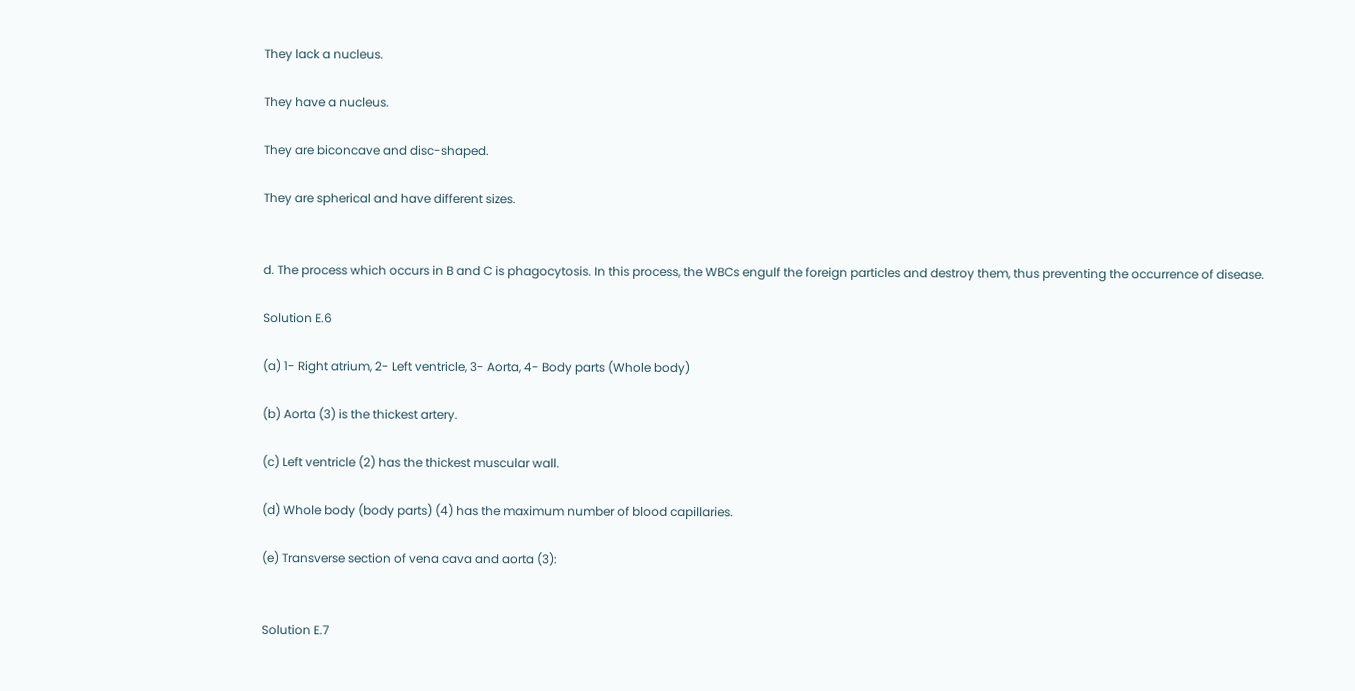They lack a nucleus.

They have a nucleus.

They are biconcave and disc-shaped.

They are spherical and have different sizes.


d. The process which occurs in B and C is phagocytosis. In this process, the WBCs engulf the foreign particles and destroy them, thus preventing the occurrence of disease.

Solution E.6

(a) 1- Right atrium, 2- Left ventricle, 3- Aorta, 4- Body parts (Whole body)

(b) Aorta (3) is the thickest artery.

(c) Left ventricle (2) has the thickest muscular wall.

(d) Whole body (body parts) (4) has the maximum number of blood capillaries.

(e) Transverse section of vena cava and aorta (3):


Solution E.7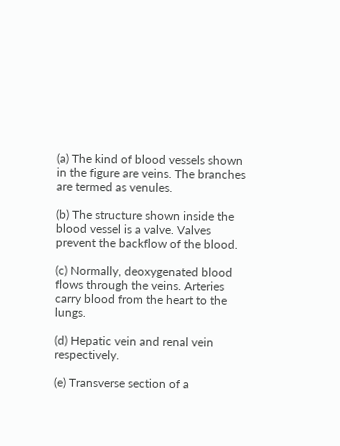(a) The kind of blood vessels shown in the figure are veins. The branches are termed as venules.

(b) The structure shown inside the blood vessel is a valve. Valves prevent the backflow of the blood.

(c) Normally, deoxygenated blood flows through the veins. Arteries carry blood from the heart to the lungs.

(d) Hepatic vein and renal vein respectively.

(e) Transverse section of a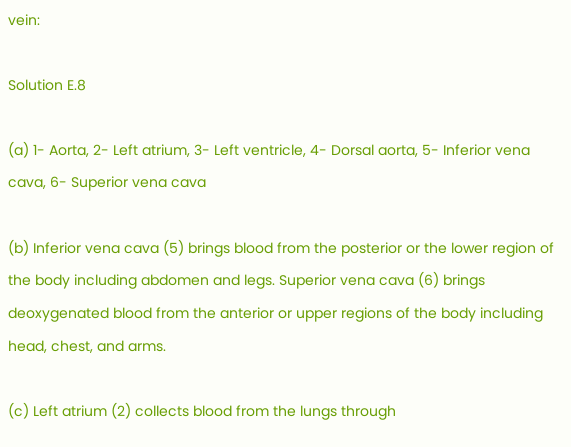vein:

Solution E.8

(a) 1- Aorta, 2- Left atrium, 3- Left ventricle, 4- Dorsal aorta, 5- Inferior vena cava, 6- Superior vena cava

(b) Inferior vena cava (5) brings blood from the posterior or the lower region of the body including abdomen and legs. Superior vena cava (6) brings deoxygenated blood from the anterior or upper regions of the body including head, chest, and arms.

(c) Left atrium (2) collects blood from the lungs through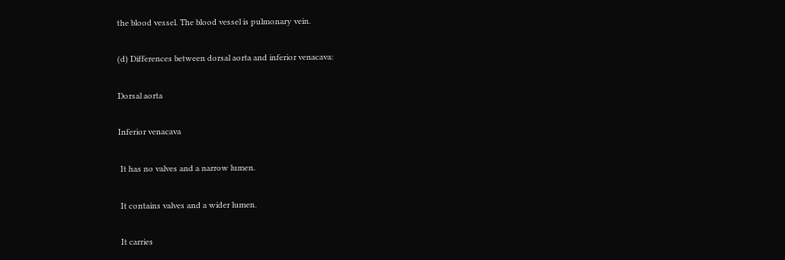the blood vessel. The blood vessel is pulmonary vein.

(d) Differences between dorsal aorta and inferior venacava:

Dorsal aorta

Inferior venacava

 It has no valves and a narrow lumen.

 It contains valves and a wider lumen.

 It carries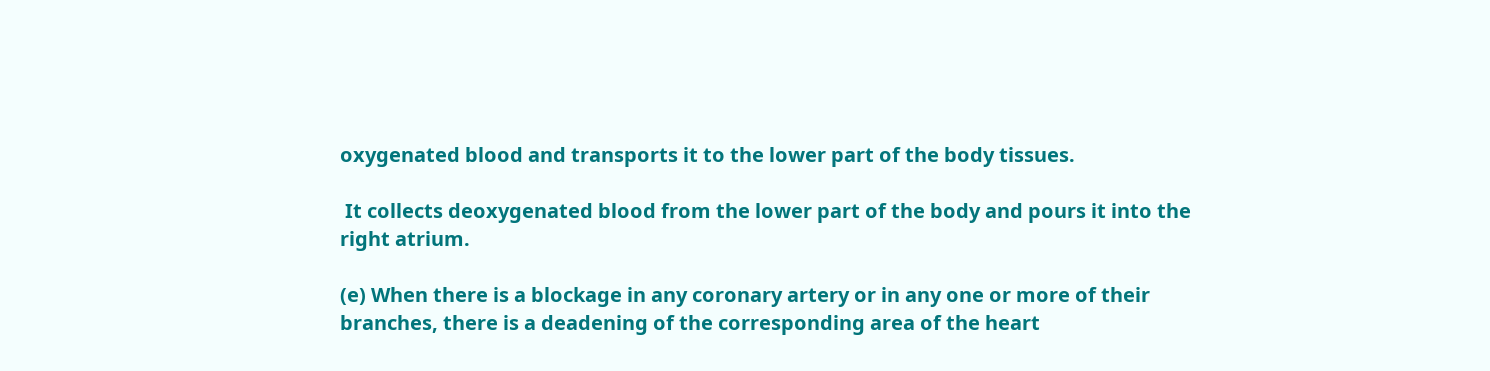oxygenated blood and transports it to the lower part of the body tissues.

 It collects deoxygenated blood from the lower part of the body and pours it into the right atrium.

(e) When there is a blockage in any coronary artery or in any one or more of their branches, there is a deadening of the corresponding area of the heart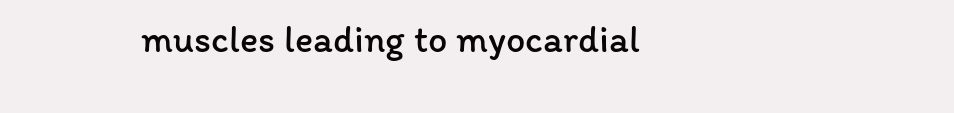muscles leading to myocardial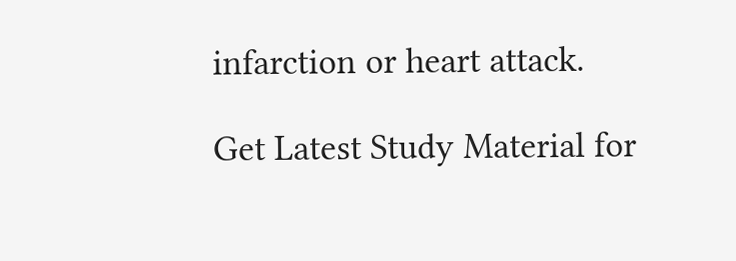infarction or heart attack.

Get Latest Study Material for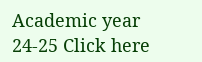Academic year 24-25 Click here